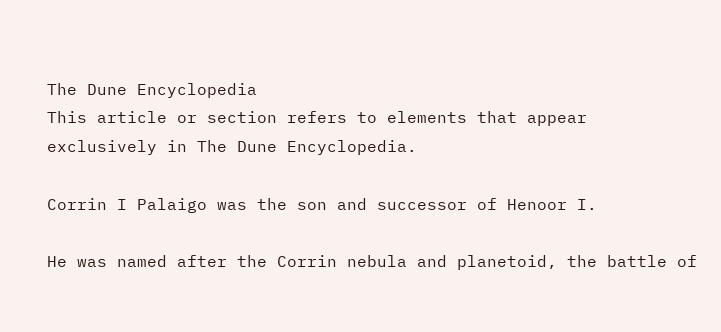The Dune Encyclopedia
This article or section refers to elements that appear exclusively in The Dune Encyclopedia.

Corrin I Palaigo was the son and successor of Henoor I.

He was named after the Corrin nebula and planetoid, the battle of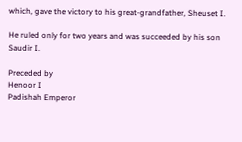which, gave the victory to his great-grandfather, Sheuset I.

He ruled only for two years and was succeeded by his son Saudir I.

Preceded by
Henoor I
Padishah Emperor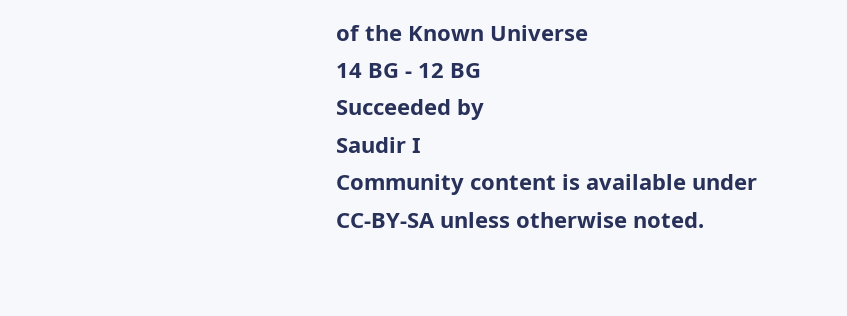of the Known Universe
14 BG - 12 BG
Succeeded by
Saudir I
Community content is available under CC-BY-SA unless otherwise noted.